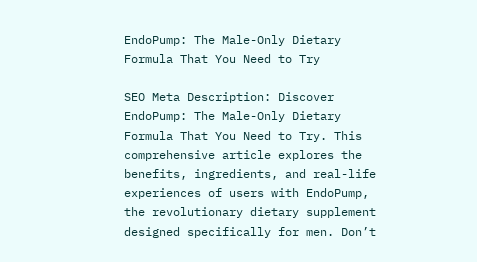EndoPump: The Male-Only Dietary Formula That You Need to Try

SEO Meta Description: Discover EndoPump: The Male-Only Dietary Formula That You Need to Try. This comprehensive article explores the benefits, ingredients, and real-life experiences of users with EndoPump, the revolutionary dietary supplement designed specifically for men. Don’t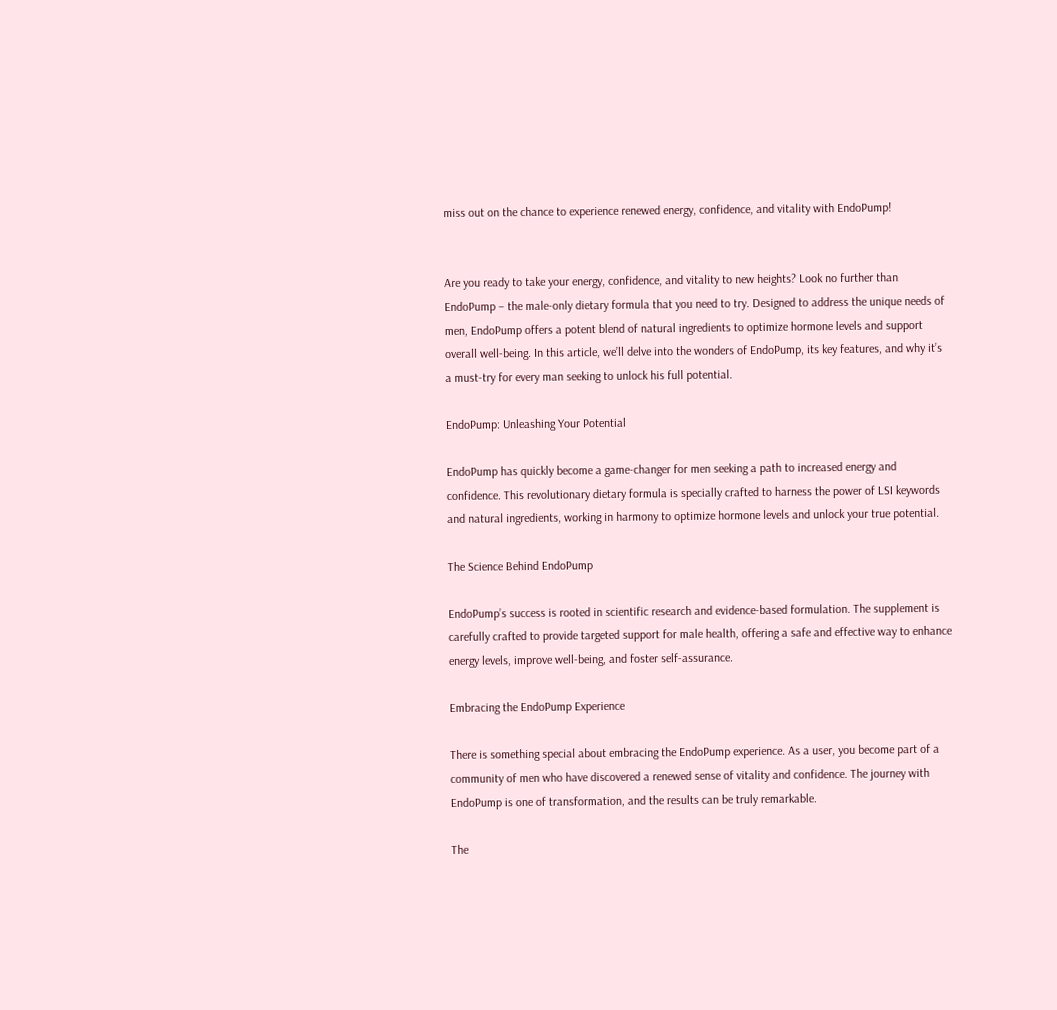miss out on the chance to experience renewed energy, confidence, and vitality with EndoPump!


Are you ready to take your energy, confidence, and vitality to new heights? Look no further than EndoPump – the male-only dietary formula that you need to try. Designed to address the unique needs of men, EndoPump offers a potent blend of natural ingredients to optimize hormone levels and support overall well-being. In this article, we’ll delve into the wonders of EndoPump, its key features, and why it’s a must-try for every man seeking to unlock his full potential.

EndoPump: Unleashing Your Potential

EndoPump has quickly become a game-changer for men seeking a path to increased energy and confidence. This revolutionary dietary formula is specially crafted to harness the power of LSI keywords and natural ingredients, working in harmony to optimize hormone levels and unlock your true potential.

The Science Behind EndoPump

EndoPump’s success is rooted in scientific research and evidence-based formulation. The supplement is carefully crafted to provide targeted support for male health, offering a safe and effective way to enhance energy levels, improve well-being, and foster self-assurance.

Embracing the EndoPump Experience

There is something special about embracing the EndoPump experience. As a user, you become part of a community of men who have discovered a renewed sense of vitality and confidence. The journey with EndoPump is one of transformation, and the results can be truly remarkable.

The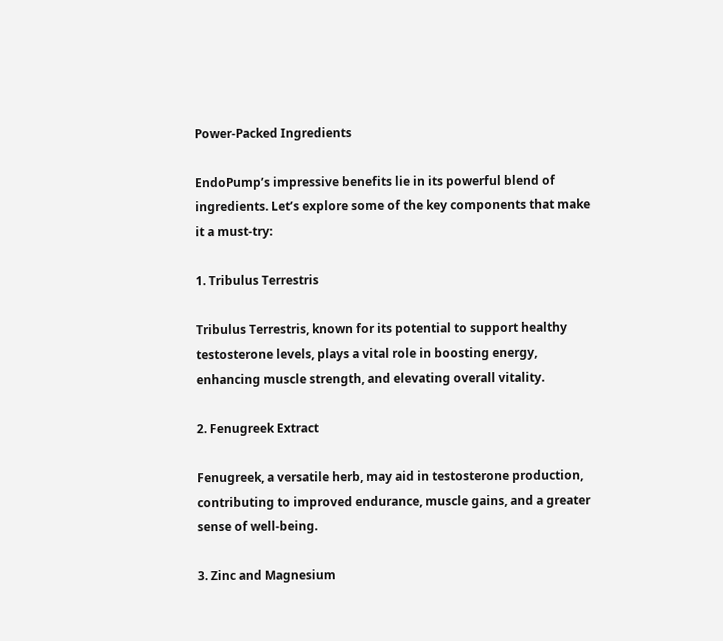Power-Packed Ingredients

EndoPump’s impressive benefits lie in its powerful blend of ingredients. Let’s explore some of the key components that make it a must-try:

1. Tribulus Terrestris

Tribulus Terrestris, known for its potential to support healthy testosterone levels, plays a vital role in boosting energy, enhancing muscle strength, and elevating overall vitality.

2. Fenugreek Extract

Fenugreek, a versatile herb, may aid in testosterone production, contributing to improved endurance, muscle gains, and a greater sense of well-being.

3. Zinc and Magnesium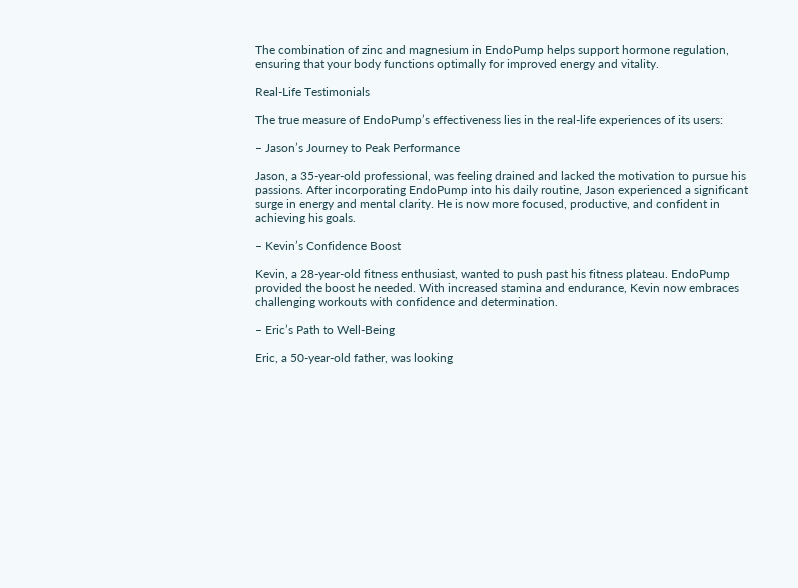The combination of zinc and magnesium in EndoPump helps support hormone regulation, ensuring that your body functions optimally for improved energy and vitality.

Real-Life Testimonials

The true measure of EndoPump’s effectiveness lies in the real-life experiences of its users:

– Jason’s Journey to Peak Performance

Jason, a 35-year-old professional, was feeling drained and lacked the motivation to pursue his passions. After incorporating EndoPump into his daily routine, Jason experienced a significant surge in energy and mental clarity. He is now more focused, productive, and confident in achieving his goals.

– Kevin’s Confidence Boost

Kevin, a 28-year-old fitness enthusiast, wanted to push past his fitness plateau. EndoPump provided the boost he needed. With increased stamina and endurance, Kevin now embraces challenging workouts with confidence and determination.

– Eric’s Path to Well-Being

Eric, a 50-year-old father, was looking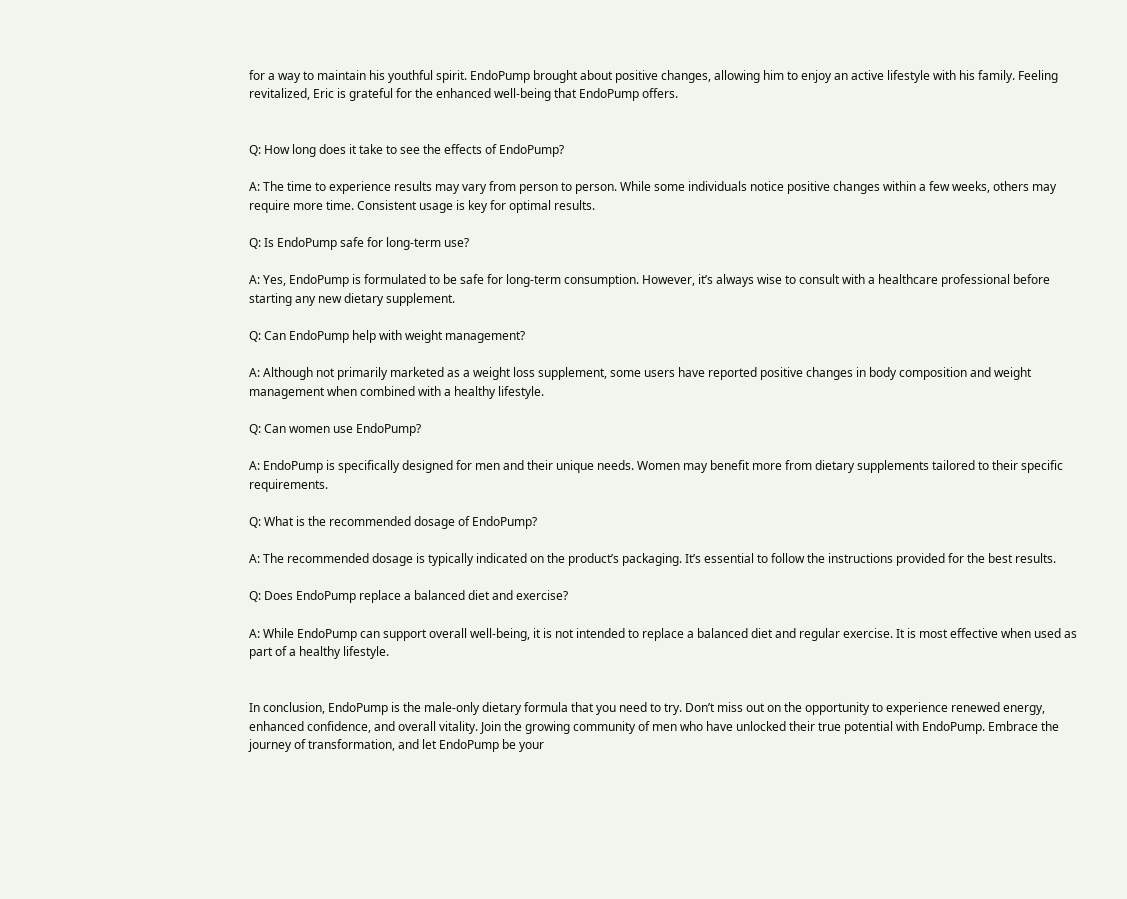for a way to maintain his youthful spirit. EndoPump brought about positive changes, allowing him to enjoy an active lifestyle with his family. Feeling revitalized, Eric is grateful for the enhanced well-being that EndoPump offers.


Q: How long does it take to see the effects of EndoPump?

A: The time to experience results may vary from person to person. While some individuals notice positive changes within a few weeks, others may require more time. Consistent usage is key for optimal results.

Q: Is EndoPump safe for long-term use?

A: Yes, EndoPump is formulated to be safe for long-term consumption. However, it’s always wise to consult with a healthcare professional before starting any new dietary supplement.

Q: Can EndoPump help with weight management?

A: Although not primarily marketed as a weight loss supplement, some users have reported positive changes in body composition and weight management when combined with a healthy lifestyle.

Q: Can women use EndoPump?

A: EndoPump is specifically designed for men and their unique needs. Women may benefit more from dietary supplements tailored to their specific requirements.

Q: What is the recommended dosage of EndoPump?

A: The recommended dosage is typically indicated on the product’s packaging. It’s essential to follow the instructions provided for the best results.

Q: Does EndoPump replace a balanced diet and exercise?

A: While EndoPump can support overall well-being, it is not intended to replace a balanced diet and regular exercise. It is most effective when used as part of a healthy lifestyle.


In conclusion, EndoPump is the male-only dietary formula that you need to try. Don’t miss out on the opportunity to experience renewed energy, enhanced confidence, and overall vitality. Join the growing community of men who have unlocked their true potential with EndoPump. Embrace the journey of transformation, and let EndoPump be your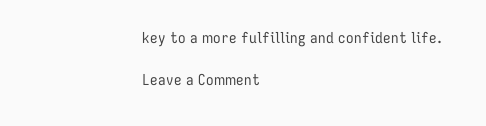key to a more fulfilling and confident life.

Leave a Comment